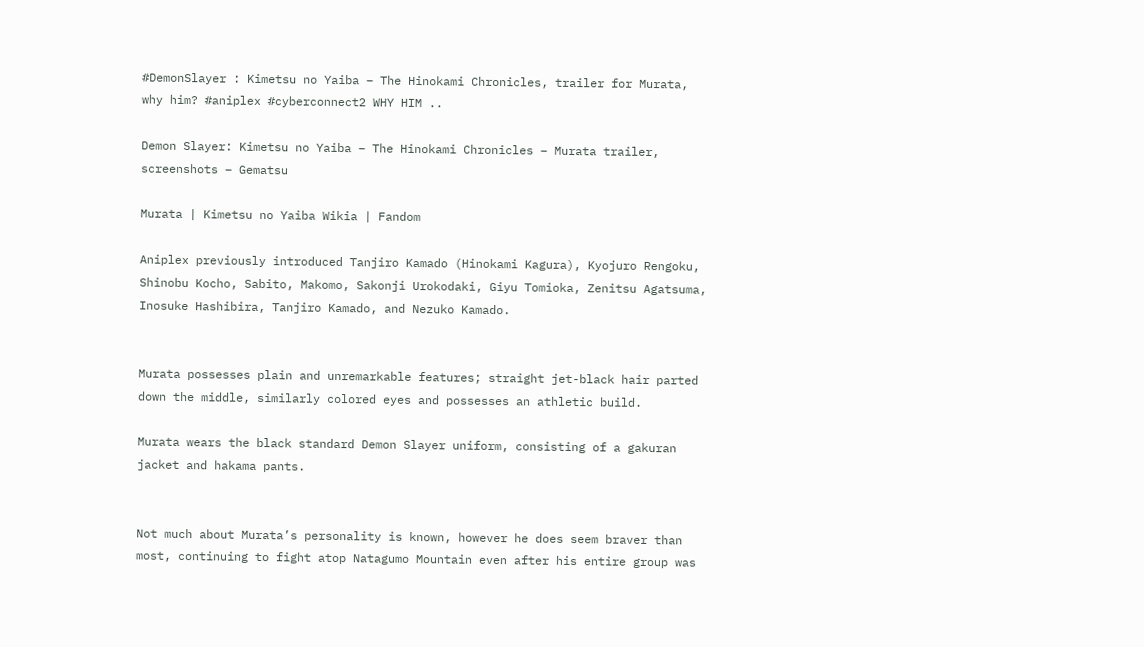#DemonSlayer : Kimetsu no Yaiba – The Hinokami Chronicles, trailer for Murata, why him? #aniplex #cyberconnect2 WHY HIM ..

Demon Slayer: Kimetsu no Yaiba – The Hinokami Chronicles – Murata trailer, screenshots – Gematsu

Murata | Kimetsu no Yaiba Wikia | Fandom

Aniplex previously introduced Tanjiro Kamado (Hinokami Kagura), Kyojuro Rengoku, Shinobu Kocho, Sabito, Makomo, Sakonji Urokodaki, Giyu Tomioka, Zenitsu Agatsuma, Inosuke Hashibira, Tanjiro Kamado, and Nezuko Kamado.


Murata possesses plain and unremarkable features; straight jet-black hair parted down the middle, similarly colored eyes and possesses an athletic build.

Murata wears the black standard Demon Slayer uniform, consisting of a gakuran jacket and hakama pants.


Not much about Murata’s personality is known, however he does seem braver than most, continuing to fight atop Natagumo Mountain even after his entire group was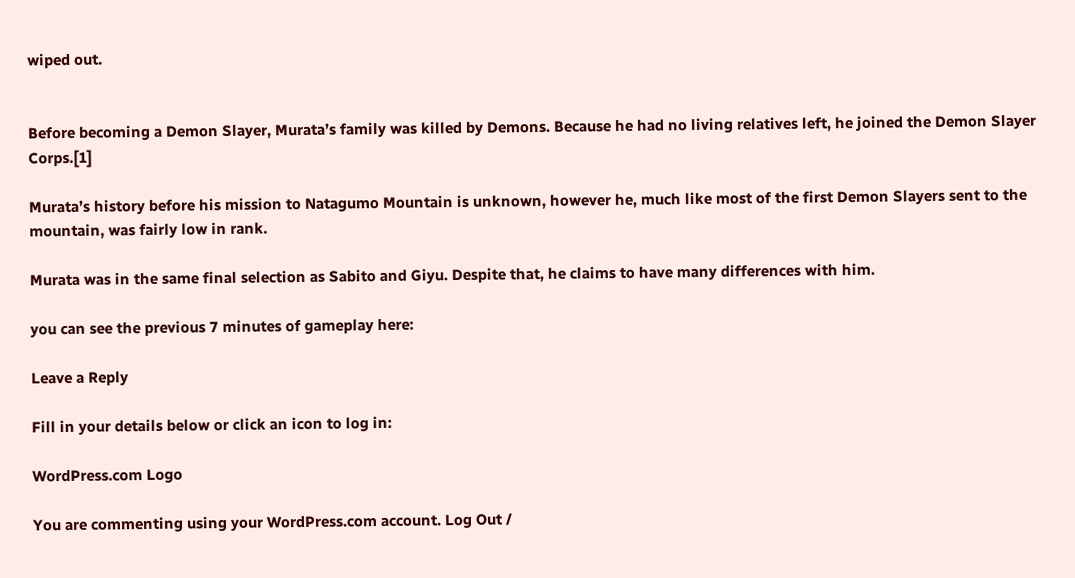wiped out.


Before becoming a Demon Slayer, Murata’s family was killed by Demons. Because he had no living relatives left, he joined the Demon Slayer Corps.[1]

Murata’s history before his mission to Natagumo Mountain is unknown, however he, much like most of the first Demon Slayers sent to the mountain, was fairly low in rank.

Murata was in the same final selection as Sabito and Giyu. Despite that, he claims to have many differences with him.

you can see the previous 7 minutes of gameplay here:

Leave a Reply

Fill in your details below or click an icon to log in:

WordPress.com Logo

You are commenting using your WordPress.com account. Log Out /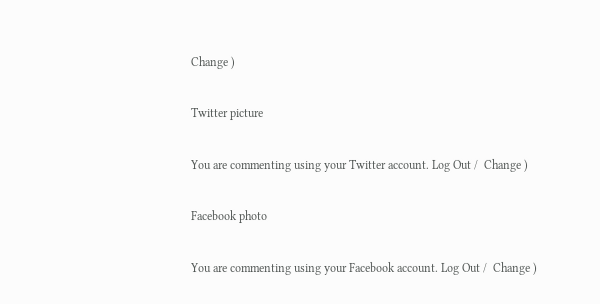Change )

Twitter picture

You are commenting using your Twitter account. Log Out /  Change )

Facebook photo

You are commenting using your Facebook account. Log Out /  Change )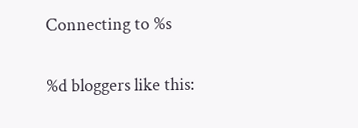Connecting to %s

%d bloggers like this: